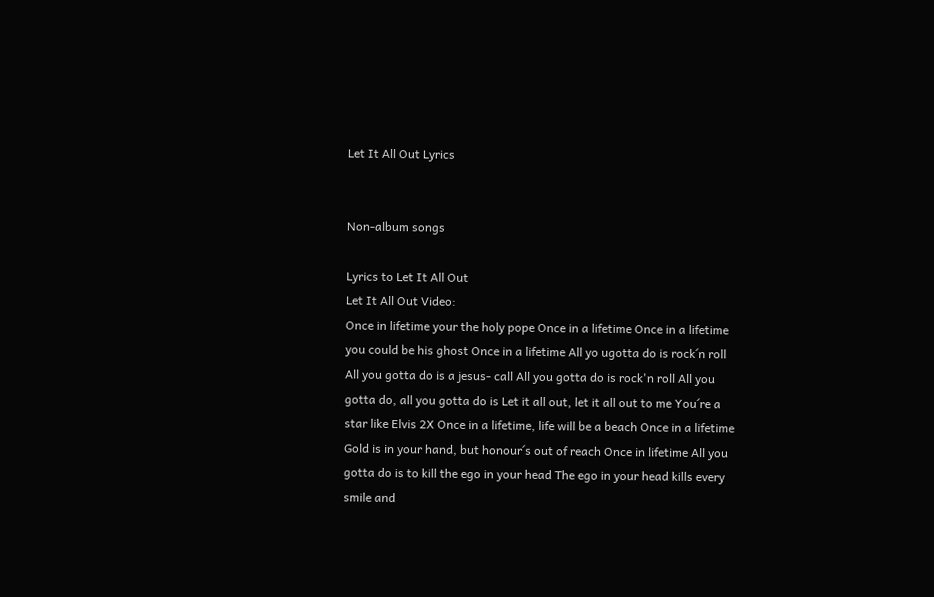Let It All Out Lyrics


Non-album songs

Lyrics to Let It All Out
Let It All Out Video:
Once in lifetime your the holy pope Once in a lifetime Once in a lifetime you could be his ghost Once in a lifetime All yo ugotta do is rock´n roll All you gotta do is a jesus- call All you gotta do is rock'n roll All you gotta do, all you gotta do is Let it all out, let it all out to me You´re a star like Elvis 2X Once in a lifetime, life will be a beach Once in a lifetime Gold is in your hand, but honour´s out of reach Once in lifetime All you gotta do is to kill the ego in your head The ego in your head kills every smile and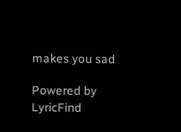makes you sad

Powered by LyricFind